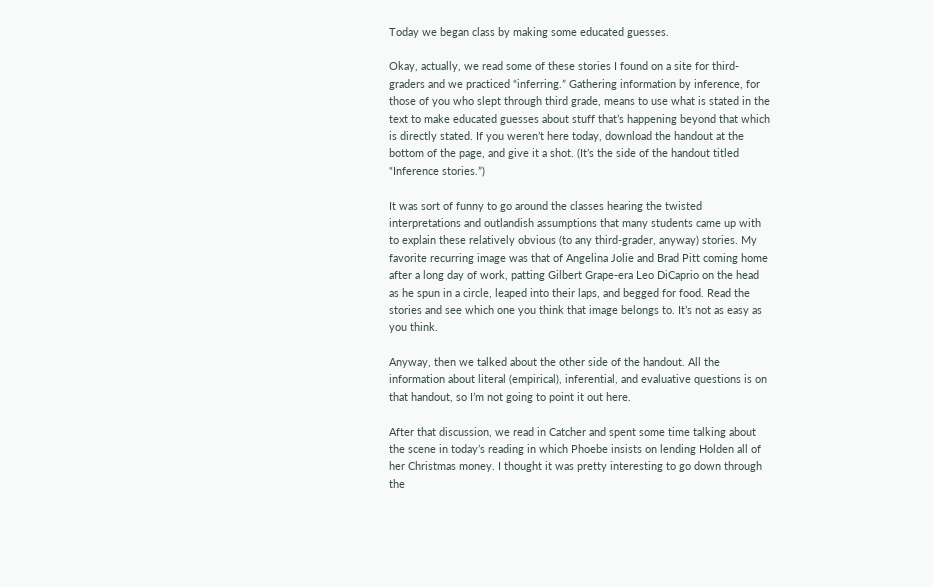Today we began class by making some educated guesses.

Okay, actually, we read some of these stories I found on a site for third-graders and we practiced “inferring.” Gathering information by inference, for those of you who slept through third grade, means to use what is stated in the text to make educated guesses about stuff that’s happening beyond that which is directly stated. If you weren’t here today, download the handout at the bottom of the page, and give it a shot. (It’s the side of the handout titled “Inference stories.”)

It was sort of funny to go around the classes hearing the twisted interpretations and outlandish assumptions that many students came up with to explain these relatively obvious (to any third-grader, anyway) stories. My favorite recurring image was that of Angelina Jolie and Brad Pitt coming home after a long day of work, patting Gilbert Grape-era Leo DiCaprio on the head as he spun in a circle, leaped into their laps, and begged for food. Read the stories and see which one you think that image belongs to. It’s not as easy as you think.

Anyway, then we talked about the other side of the handout. All the information about literal (empirical), inferential, and evaluative questions is on that handout, so I’m not going to point it out here.

After that discussion, we read in Catcher and spent some time talking about the scene in today’s reading in which Phoebe insists on lending Holden all of her Christmas money. I thought it was pretty interesting to go down through the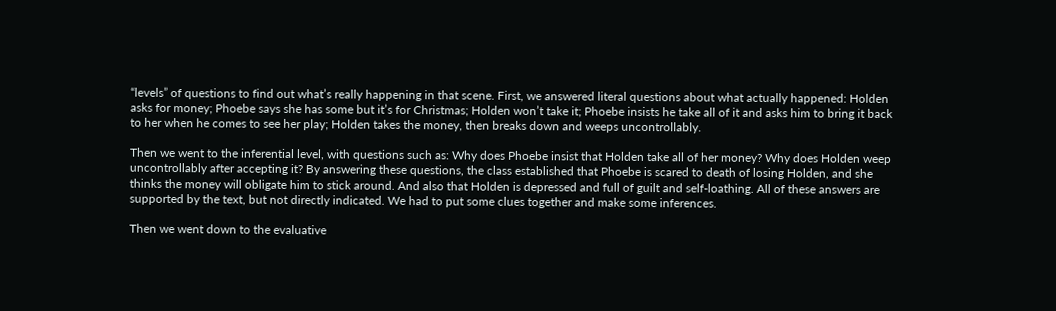“levels” of questions to find out what’s really happening in that scene. First, we answered literal questions about what actually happened: Holden asks for money; Phoebe says she has some but it’s for Christmas; Holden won’t take it; Phoebe insists he take all of it and asks him to bring it back to her when he comes to see her play; Holden takes the money, then breaks down and weeps uncontrollably.

Then we went to the inferential level, with questions such as: Why does Phoebe insist that Holden take all of her money? Why does Holden weep uncontrollably after accepting it? By answering these questions, the class established that Phoebe is scared to death of losing Holden, and she thinks the money will obligate him to stick around. And also that Holden is depressed and full of guilt and self-loathing. All of these answers are supported by the text, but not directly indicated. We had to put some clues together and make some inferences.

Then we went down to the evaluative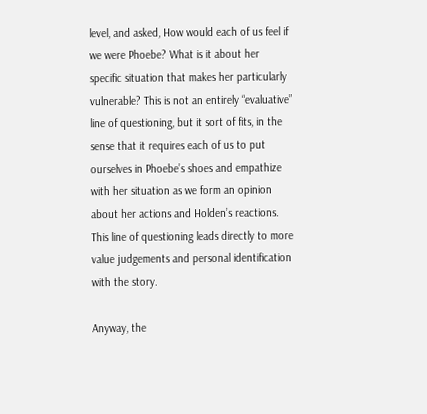level, and asked, How would each of us feel if we were Phoebe? What is it about her specific situation that makes her particularly vulnerable? This is not an entirely “evaluative” line of questioning, but it sort of fits, in the sense that it requires each of us to put ourselves in Phoebe’s shoes and empathize with her situation as we form an opinion about her actions and Holden’s reactions. This line of questioning leads directly to more value judgements and personal identification with the story.

Anyway, the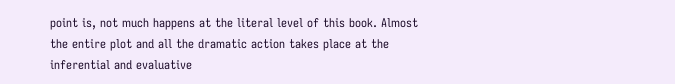point is, not much happens at the literal level of this book. Almost the entire plot and all the dramatic action takes place at the inferential and evaluative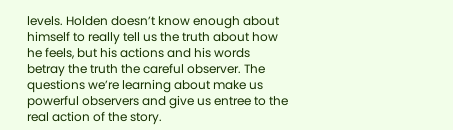levels. Holden doesn’t know enough about himself to really tell us the truth about how he feels, but his actions and his words betray the truth the careful observer. The questions we’re learning about make us powerful observers and give us entree to the real action of the story.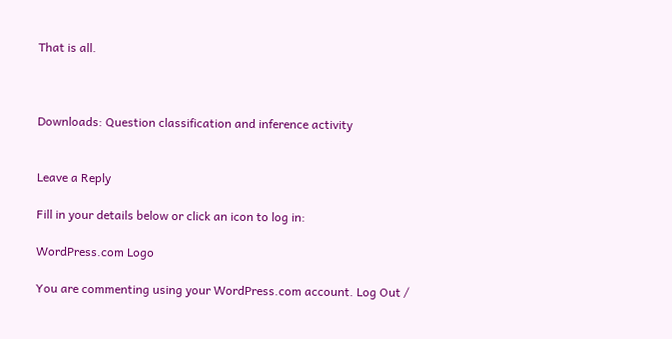That is all.



Downloads: Question classification and inference activity


Leave a Reply

Fill in your details below or click an icon to log in:

WordPress.com Logo

You are commenting using your WordPress.com account. Log Out /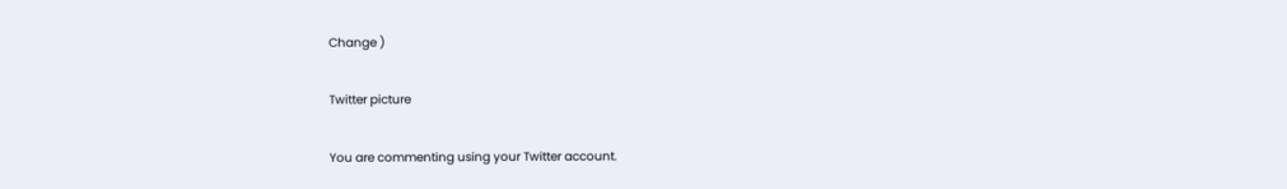Change )

Twitter picture

You are commenting using your Twitter account.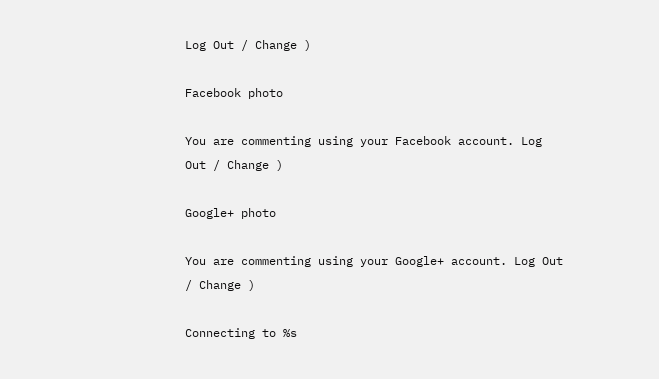Log Out / Change )

Facebook photo

You are commenting using your Facebook account. Log Out / Change )

Google+ photo

You are commenting using your Google+ account. Log Out / Change )

Connecting to %s